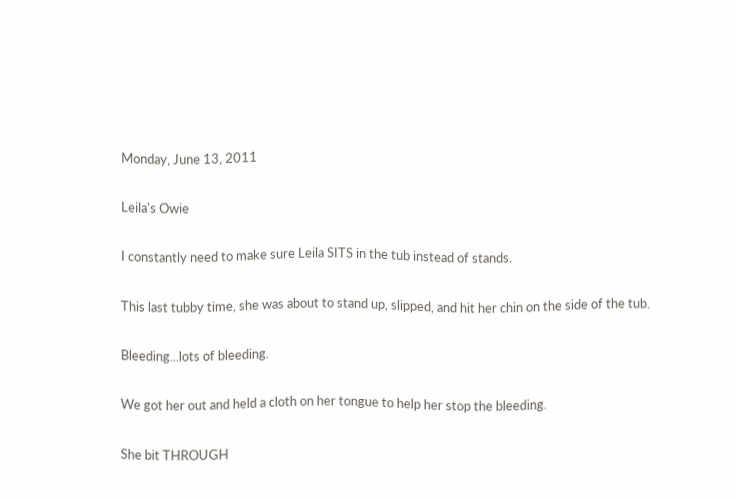Monday, June 13, 2011

Leila's Owie

I constantly need to make sure Leila SITS in the tub instead of stands.

This last tubby time, she was about to stand up, slipped, and hit her chin on the side of the tub.

Bleeding...lots of bleeding.

We got her out and held a cloth on her tongue to help her stop the bleeding.

She bit THROUGH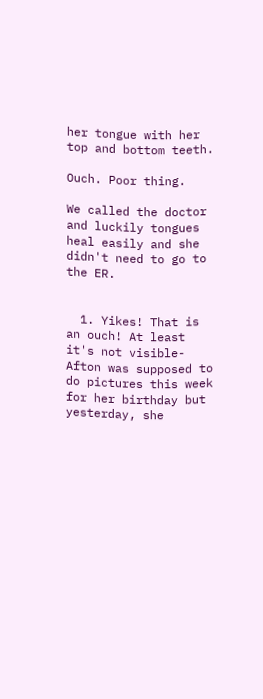her tongue with her top and bottom teeth.

Ouch. Poor thing.

We called the doctor and luckily tongues heal easily and she didn't need to go to the ER.


  1. Yikes! That is an ouch! At least it's not visible- Afton was supposed to do pictures this week for her birthday but yesterday, she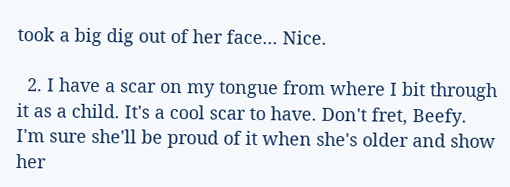took a big dig out of her face... Nice.

  2. I have a scar on my tongue from where I bit through it as a child. It's a cool scar to have. Don't fret, Beefy. I'm sure she'll be proud of it when she's older and show her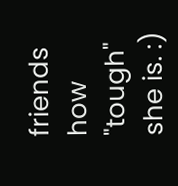friends how "tough" she is. :)